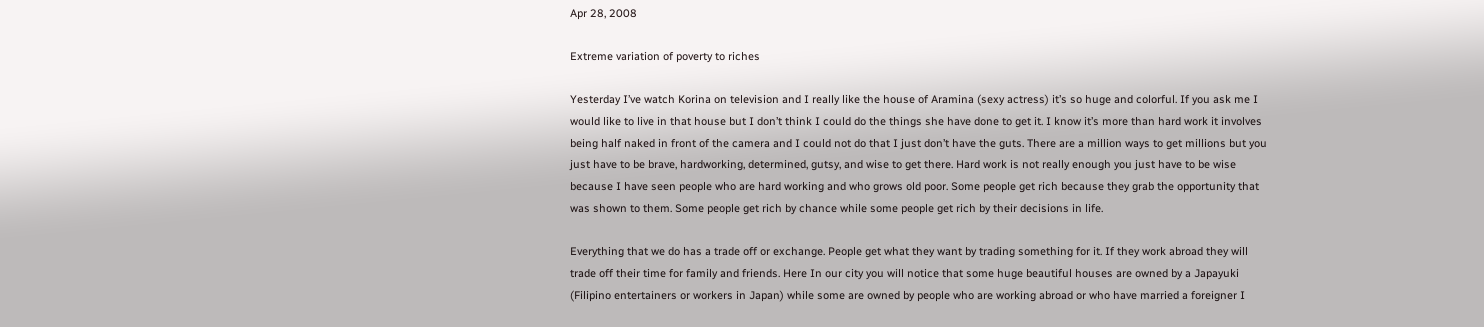Apr 28, 2008

Extreme variation of poverty to riches

Yesterday I’ve watch Korina on television and I really like the house of Aramina (sexy actress) it’s so huge and colorful. If you ask me I would like to live in that house but I don’t think I could do the things she have done to get it. I know it’s more than hard work it involves being half naked in front of the camera and I could not do that I just don’t have the guts. There are a million ways to get millions but you just have to be brave, hardworking, determined, gutsy, and wise to get there. Hard work is not really enough you just have to be wise because I have seen people who are hard working and who grows old poor. Some people get rich because they grab the opportunity that was shown to them. Some people get rich by chance while some people get rich by their decisions in life.

Everything that we do has a trade off or exchange. People get what they want by trading something for it. If they work abroad they will trade off their time for family and friends. Here In our city you will notice that some huge beautiful houses are owned by a Japayuki (Filipino entertainers or workers in Japan) while some are owned by people who are working abroad or who have married a foreigner I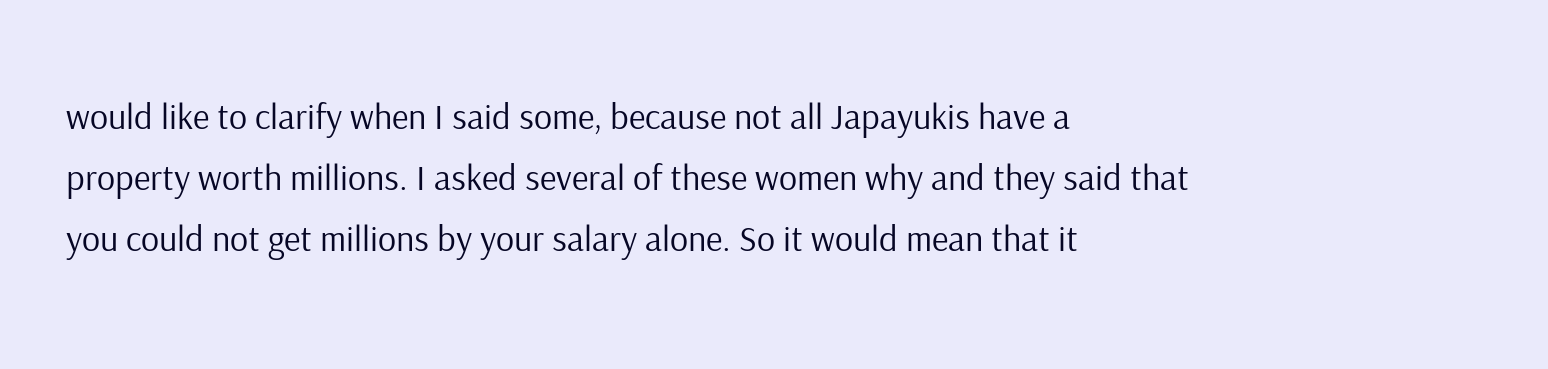would like to clarify when I said some, because not all Japayukis have a property worth millions. I asked several of these women why and they said that you could not get millions by your salary alone. So it would mean that it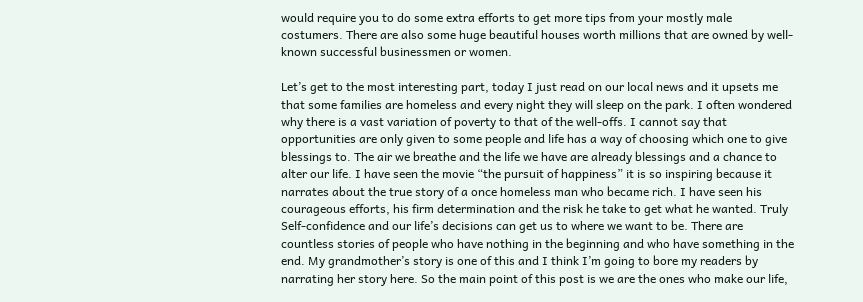would require you to do some extra efforts to get more tips from your mostly male costumers. There are also some huge beautiful houses worth millions that are owned by well-known successful businessmen or women.

Let’s get to the most interesting part, today I just read on our local news and it upsets me that some families are homeless and every night they will sleep on the park. I often wondered why there is a vast variation of poverty to that of the well-offs. I cannot say that opportunities are only given to some people and life has a way of choosing which one to give blessings to. The air we breathe and the life we have are already blessings and a chance to alter our life. I have seen the movie “the pursuit of happiness” it is so inspiring because it narrates about the true story of a once homeless man who became rich. I have seen his courageous efforts, his firm determination and the risk he take to get what he wanted. Truly Self-confidence and our life’s decisions can get us to where we want to be. There are countless stories of people who have nothing in the beginning and who have something in the end. My grandmother’s story is one of this and I think I’m going to bore my readers by narrating her story here. So the main point of this post is we are the ones who make our life,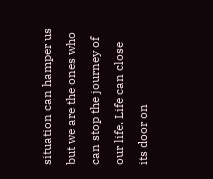situation can hamper us but we are the ones who can stop the journey of our life. Life can close its door on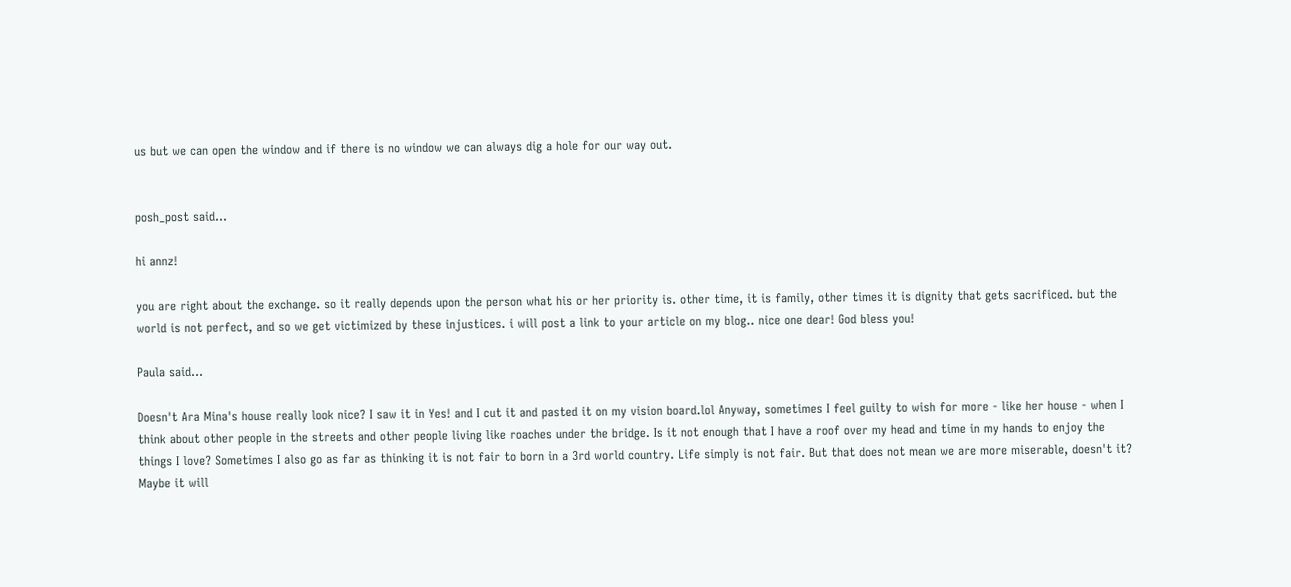us but we can open the window and if there is no window we can always dig a hole for our way out.


posh_post said...

hi annz!

you are right about the exchange. so it really depends upon the person what his or her priority is. other time, it is family, other times it is dignity that gets sacrificed. but the world is not perfect, and so we get victimized by these injustices. i will post a link to your article on my blog.. nice one dear! God bless you!

Paula said...

Doesn't Ara Mina's house really look nice? I saw it in Yes! and I cut it and pasted it on my vision board.lol Anyway, sometimes I feel guilty to wish for more - like her house - when I think about other people in the streets and other people living like roaches under the bridge. Is it not enough that I have a roof over my head and time in my hands to enjoy the things I love? Sometimes I also go as far as thinking it is not fair to born in a 3rd world country. Life simply is not fair. But that does not mean we are more miserable, doesn't it? Maybe it will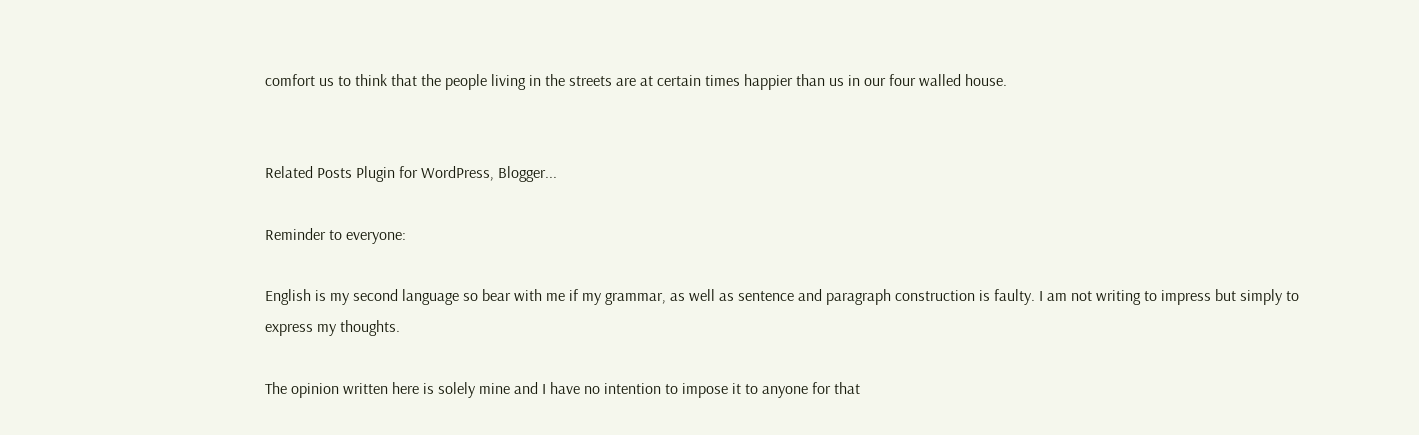comfort us to think that the people living in the streets are at certain times happier than us in our four walled house.


Related Posts Plugin for WordPress, Blogger...

Reminder to everyone:

English is my second language so bear with me if my grammar, as well as sentence and paragraph construction is faulty. I am not writing to impress but simply to express my thoughts.

The opinion written here is solely mine and I have no intention to impose it to anyone for that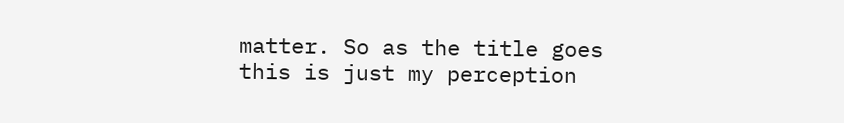matter. So as the title goes this is just my perception